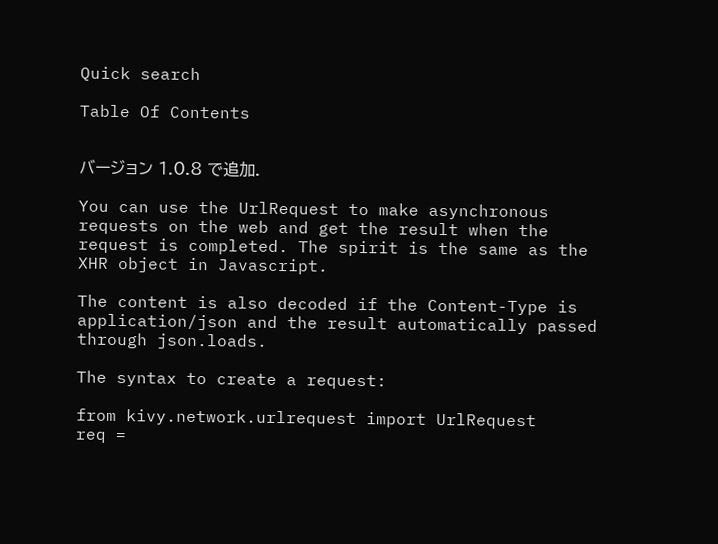Quick search

Table Of Contents


バージョン 1.0.8 で追加.

You can use the UrlRequest to make asynchronous requests on the web and get the result when the request is completed. The spirit is the same as the XHR object in Javascript.

The content is also decoded if the Content-Type is application/json and the result automatically passed through json.loads.

The syntax to create a request:

from kivy.network.urlrequest import UrlRequest
req =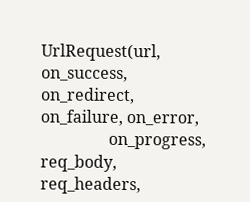UrlRequest(url, on_success, on_redirect, on_failure, on_error,
                 on_progress, req_body, req_headers,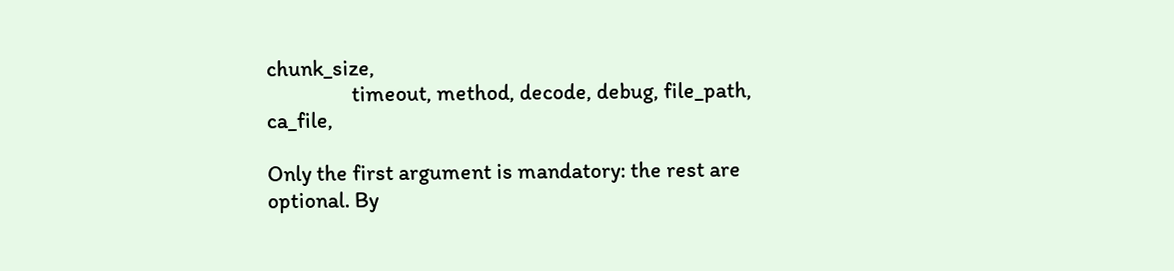chunk_size,
                 timeout, method, decode, debug, file_path, ca_file,

Only the first argument is mandatory: the rest are optional. By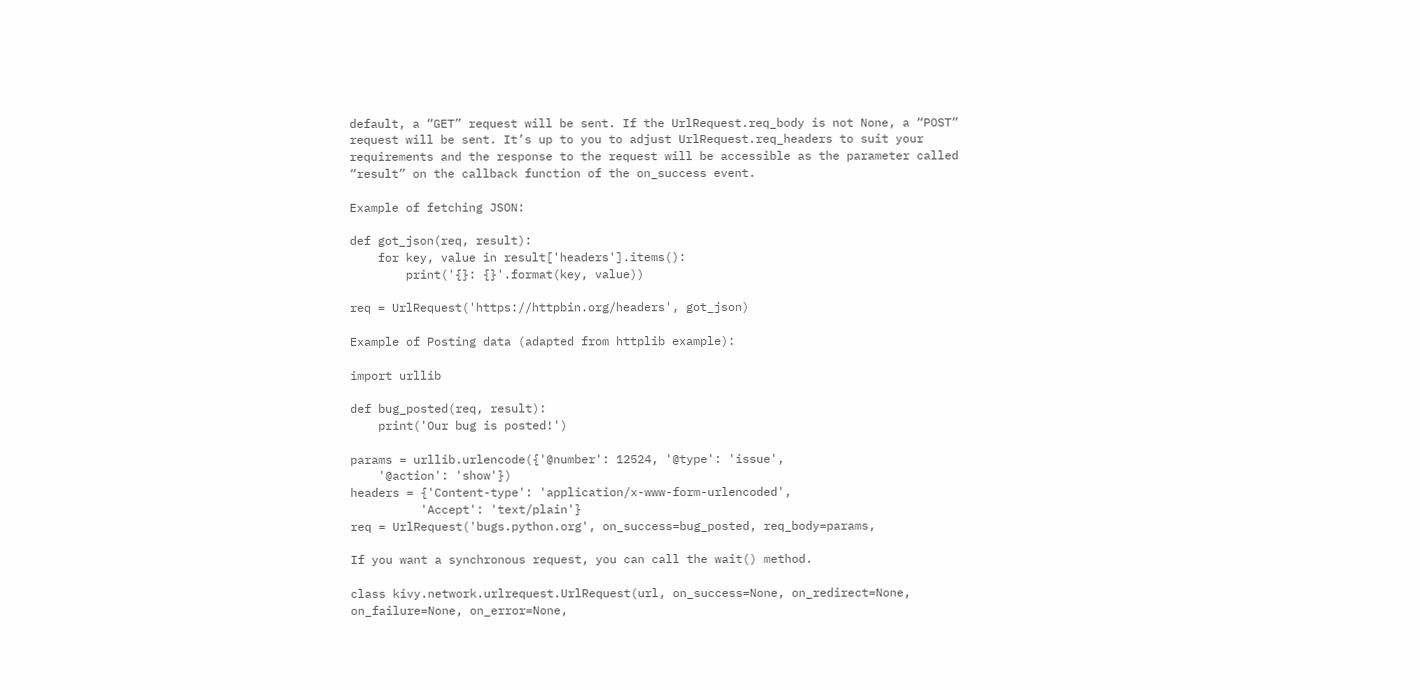default, a “GET” request will be sent. If the UrlRequest.req_body is not None, a “POST” request will be sent. It’s up to you to adjust UrlRequest.req_headers to suit your requirements and the response to the request will be accessible as the parameter called “result” on the callback function of the on_success event.

Example of fetching JSON:

def got_json(req, result):
    for key, value in result['headers'].items():
        print('{}: {}'.format(key, value))

req = UrlRequest('https://httpbin.org/headers', got_json)

Example of Posting data (adapted from httplib example):

import urllib

def bug_posted(req, result):
    print('Our bug is posted!')

params = urllib.urlencode({'@number': 12524, '@type': 'issue',
    '@action': 'show'})
headers = {'Content-type': 'application/x-www-form-urlencoded',
          'Accept': 'text/plain'}
req = UrlRequest('bugs.python.org', on_success=bug_posted, req_body=params,

If you want a synchronous request, you can call the wait() method.

class kivy.network.urlrequest.UrlRequest(url, on_success=None, on_redirect=None, on_failure=None, on_error=None,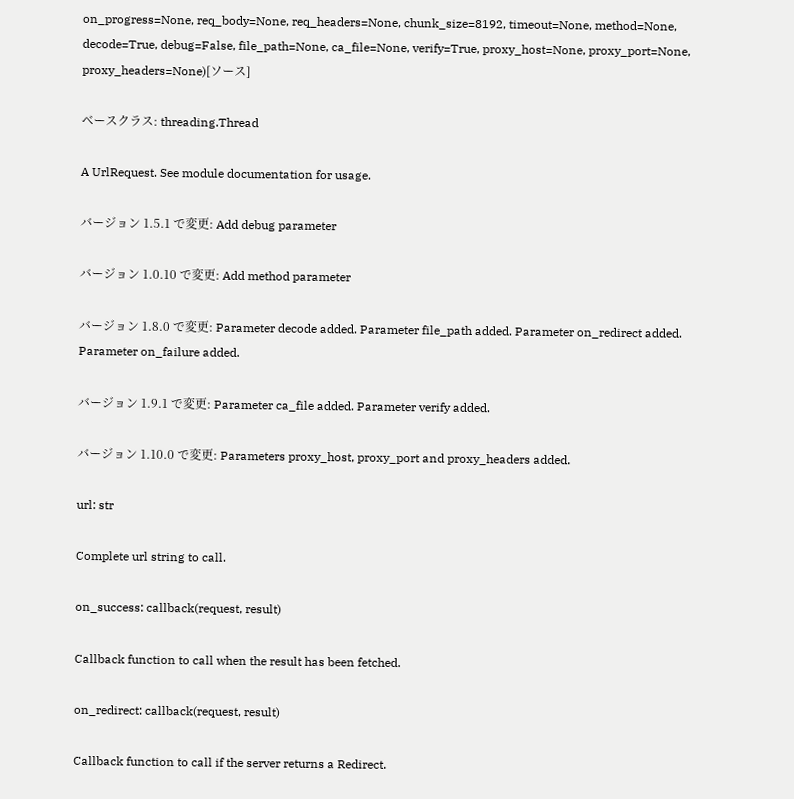on_progress=None, req_body=None, req_headers=None, chunk_size=8192, timeout=None, method=None, decode=True, debug=False, file_path=None, ca_file=None, verify=True, proxy_host=None, proxy_port=None, proxy_headers=None)[ソース]

ベースクラス: threading.Thread

A UrlRequest. See module documentation for usage.

バージョン 1.5.1 で変更: Add debug parameter

バージョン 1.0.10 で変更: Add method parameter

バージョン 1.8.0 で変更: Parameter decode added. Parameter file_path added. Parameter on_redirect added. Parameter on_failure added.

バージョン 1.9.1 で変更: Parameter ca_file added. Parameter verify added.

バージョン 1.10.0 で変更: Parameters proxy_host, proxy_port and proxy_headers added.

url: str

Complete url string to call.

on_success: callback(request, result)

Callback function to call when the result has been fetched.

on_redirect: callback(request, result)

Callback function to call if the server returns a Redirect.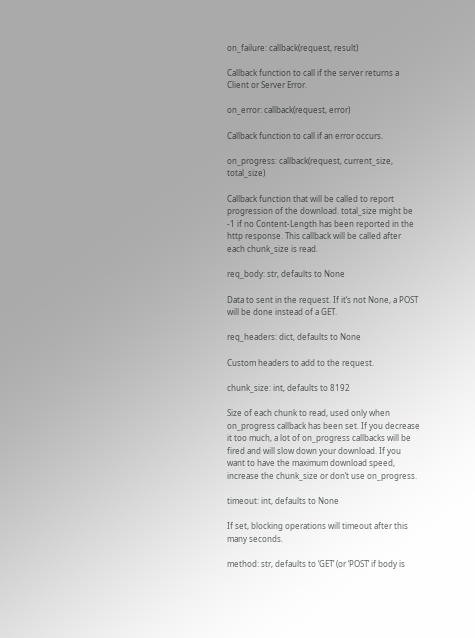on_failure: callback(request, result)

Callback function to call if the server returns a Client or Server Error.

on_error: callback(request, error)

Callback function to call if an error occurs.

on_progress: callback(request, current_size, total_size)

Callback function that will be called to report progression of the download. total_size might be -1 if no Content-Length has been reported in the http response. This callback will be called after each chunk_size is read.

req_body: str, defaults to None

Data to sent in the request. If it’s not None, a POST will be done instead of a GET.

req_headers: dict, defaults to None

Custom headers to add to the request.

chunk_size: int, defaults to 8192

Size of each chunk to read, used only when on_progress callback has been set. If you decrease it too much, a lot of on_progress callbacks will be fired and will slow down your download. If you want to have the maximum download speed, increase the chunk_size or don’t use on_progress.

timeout: int, defaults to None

If set, blocking operations will timeout after this many seconds.

method: str, defaults to ‘GET’ (or ‘POST’ if body is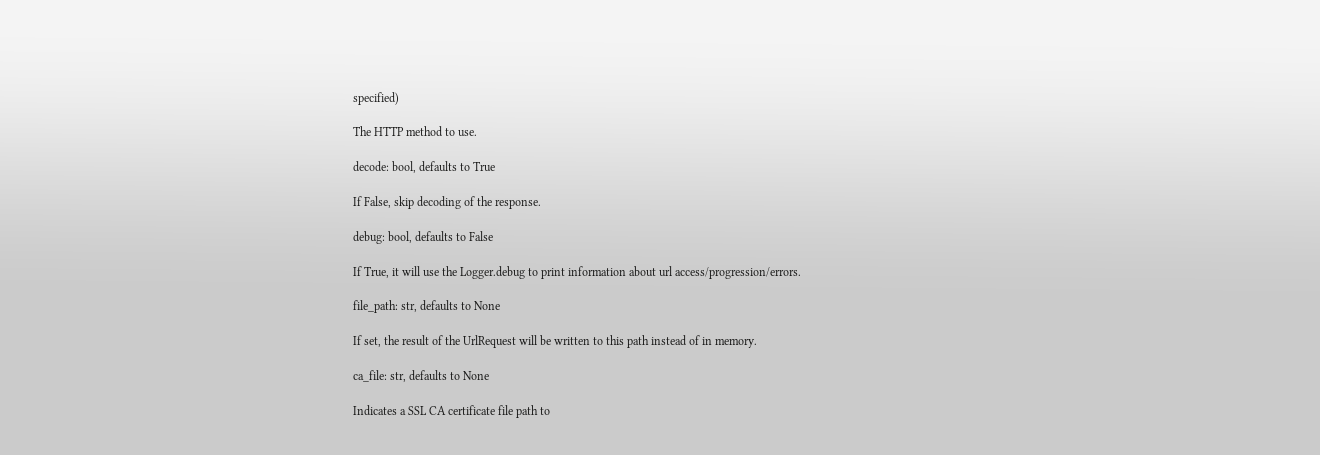specified)

The HTTP method to use.

decode: bool, defaults to True

If False, skip decoding of the response.

debug: bool, defaults to False

If True, it will use the Logger.debug to print information about url access/progression/errors.

file_path: str, defaults to None

If set, the result of the UrlRequest will be written to this path instead of in memory.

ca_file: str, defaults to None

Indicates a SSL CA certificate file path to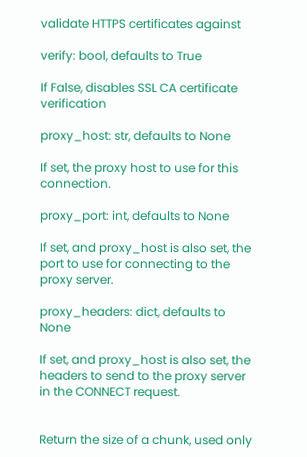validate HTTPS certificates against

verify: bool, defaults to True

If False, disables SSL CA certificate verification

proxy_host: str, defaults to None

If set, the proxy host to use for this connection.

proxy_port: int, defaults to None

If set, and proxy_host is also set, the port to use for connecting to the proxy server.

proxy_headers: dict, defaults to None

If set, and proxy_host is also set, the headers to send to the proxy server in the CONNECT request.


Return the size of a chunk, used only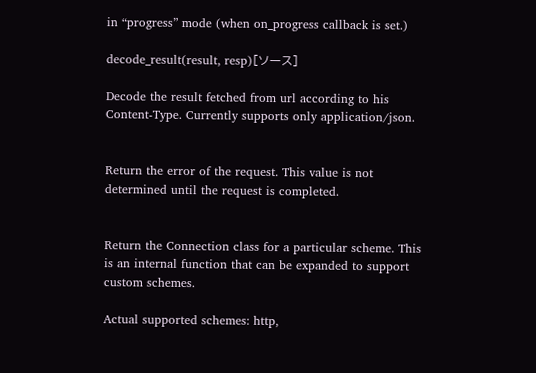in “progress” mode (when on_progress callback is set.)

decode_result(result, resp)[ソース]

Decode the result fetched from url according to his Content-Type. Currently supports only application/json.


Return the error of the request. This value is not determined until the request is completed.


Return the Connection class for a particular scheme. This is an internal function that can be expanded to support custom schemes.

Actual supported schemes: http,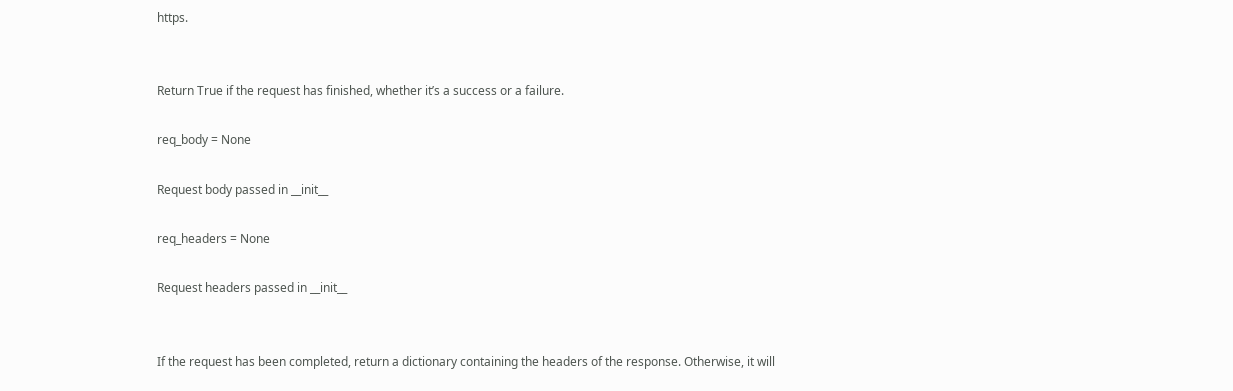https.


Return True if the request has finished, whether it’s a success or a failure.

req_body = None

Request body passed in __init__

req_headers = None

Request headers passed in __init__


If the request has been completed, return a dictionary containing the headers of the response. Otherwise, it will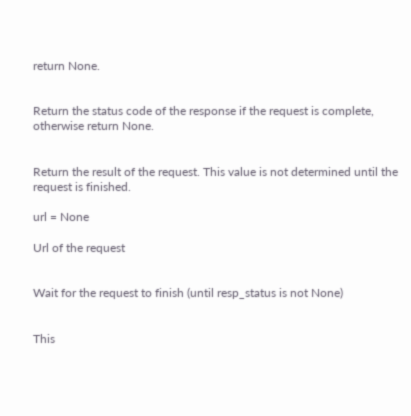return None.


Return the status code of the response if the request is complete, otherwise return None.


Return the result of the request. This value is not determined until the request is finished.

url = None

Url of the request


Wait for the request to finish (until resp_status is not None)


This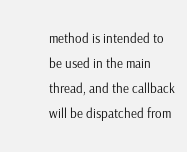method is intended to be used in the main thread, and the callback will be dispatched from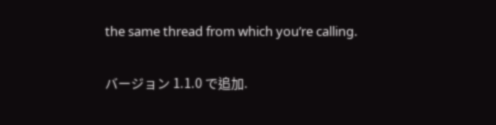the same thread from which you’re calling.

バージョン 1.1.0 で追加.